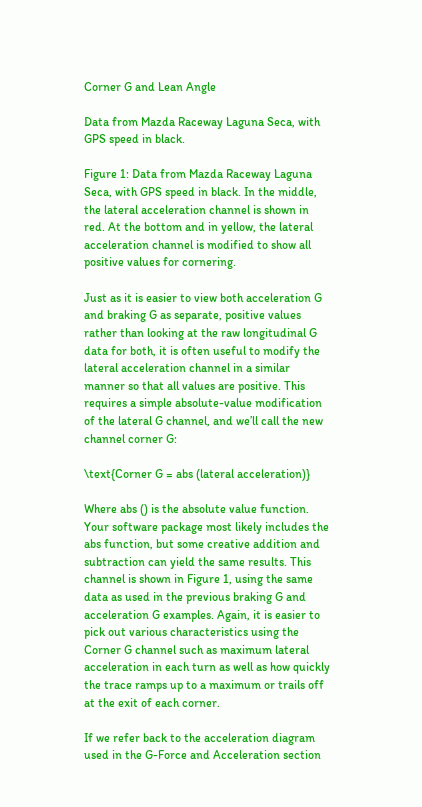Corner G and Lean Angle

Data from Mazda Raceway Laguna Seca, with GPS speed in black.

Figure 1: Data from Mazda Raceway Laguna Seca, with GPS speed in black. In the middle, the lateral acceleration channel is shown in red. At the bottom and in yellow, the lateral acceleration channel is modified to show all positive values for cornering.

Just as it is easier to view both acceleration G and braking G as separate, positive values rather than looking at the raw longitudinal G data for both, it is often useful to modify the lateral acceleration channel in a similar manner so that all values are positive. This requires a simple absolute-value modification of the lateral G channel, and we’ll call the new channel corner G:

\text{Corner G = abs (lateral acceleration)}

Where abs () is the absolute value function. Your software package most likely includes the abs function, but some creative addition and subtraction can yield the same results. This channel is shown in Figure 1, using the same data as used in the previous braking G and acceleration G examples. Again, it is easier to pick out various characteristics using the Corner G channel such as maximum lateral acceleration in each turn as well as how quickly the trace ramps up to a maximum or trails off at the exit of each corner.

If we refer back to the acceleration diagram used in the G-Force and Acceleration section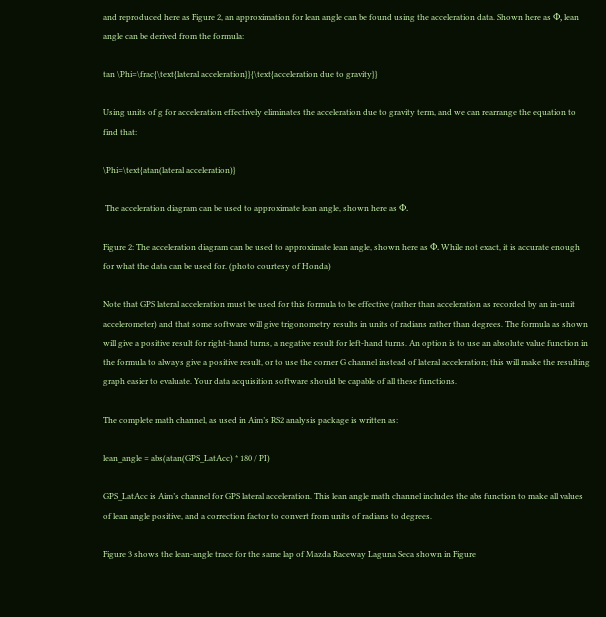and reproduced here as Figure 2, an approximation for lean angle can be found using the acceleration data. Shown here as Φ, lean angle can be derived from the formula:

tan \Phi=\frac{\text{lateral acceleration}}{\text{acceleration due to gravity}}

Using units of g for acceleration effectively eliminates the acceleration due to gravity term, and we can rearrange the equation to find that:

\Phi=\text{atan(lateral acceleration)}

 The acceleration diagram can be used to approximate lean angle, shown here as Φ.

Figure 2: The acceleration diagram can be used to approximate lean angle, shown here as Φ. While not exact, it is accurate enough for what the data can be used for. (photo courtesy of Honda)

Note that GPS lateral acceleration must be used for this formula to be effective (rather than acceleration as recorded by an in-unit accelerometer) and that some software will give trigonometry results in units of radians rather than degrees. The formula as shown will give a positive result for right-hand turns, a negative result for left-hand turns. An option is to use an absolute value function in the formula to always give a positive result, or to use the corner G channel instead of lateral acceleration; this will make the resulting graph easier to evaluate. Your data acquisition software should be capable of all these functions.

The complete math channel, as used in Aim’s RS2 analysis package is written as:

lean_angle = abs(atan(GPS_LatAcc) * 180 / PI)

GPS_LatAcc is Aim’s channel for GPS lateral acceleration. This lean angle math channel includes the abs function to make all values of lean angle positive, and a correction factor to convert from units of radians to degrees.

Figure 3 shows the lean-angle trace for the same lap of Mazda Raceway Laguna Seca shown in Figure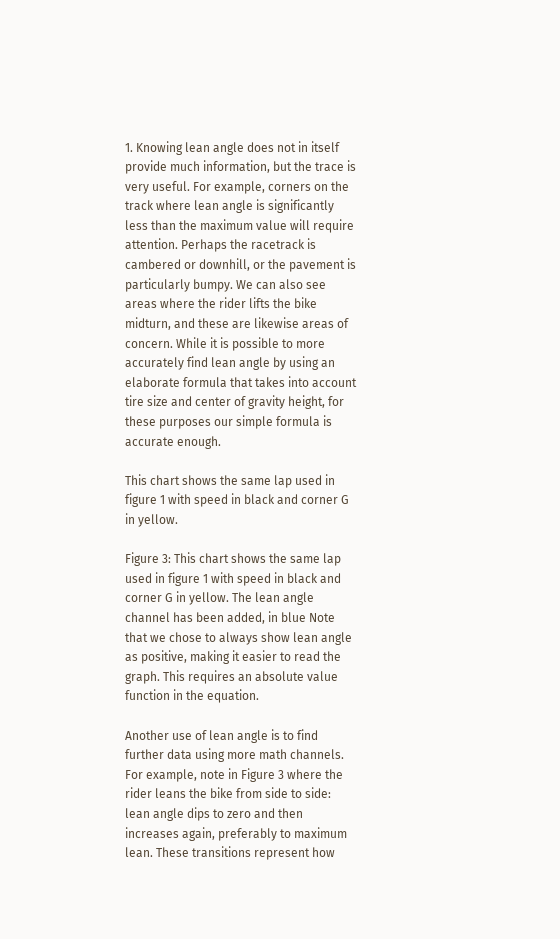1. Knowing lean angle does not in itself provide much information, but the trace is very useful. For example, corners on the track where lean angle is significantly less than the maximum value will require attention. Perhaps the racetrack is cambered or downhill, or the pavement is particularly bumpy. We can also see areas where the rider lifts the bike midturn, and these are likewise areas of concern. While it is possible to more accurately find lean angle by using an elaborate formula that takes into account tire size and center of gravity height, for these purposes our simple formula is accurate enough.

This chart shows the same lap used in figure 1 with speed in black and corner G in yellow.

Figure 3: This chart shows the same lap used in figure 1 with speed in black and corner G in yellow. The lean angle channel has been added, in blue Note that we chose to always show lean angle as positive, making it easier to read the graph. This requires an absolute value function in the equation.

Another use of lean angle is to find further data using more math channels. For example, note in Figure 3 where the rider leans the bike from side to side: lean angle dips to zero and then increases again, preferably to maximum lean. These transitions represent how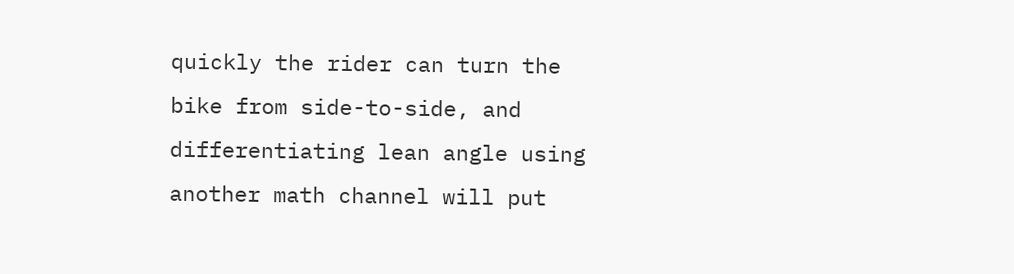quickly the rider can turn the bike from side-to-side, and differentiating lean angle using another math channel will put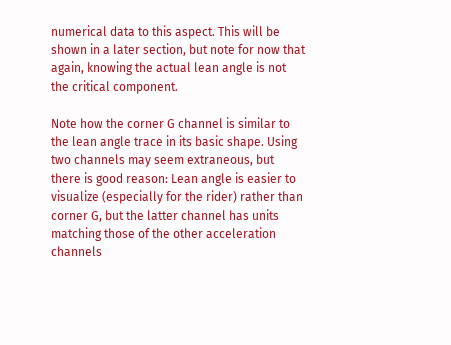numerical data to this aspect. This will be shown in a later section, but note for now that again, knowing the actual lean angle is not the critical component.

Note how the corner G channel is similar to the lean angle trace in its basic shape. Using two channels may seem extraneous, but  there is good reason: Lean angle is easier to visualize (especially for the rider) rather than corner G, but the latter channel has units matching those of the other acceleration channels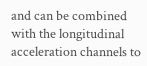and can be combined with the longitudinal acceleration channels to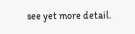see yet more detail.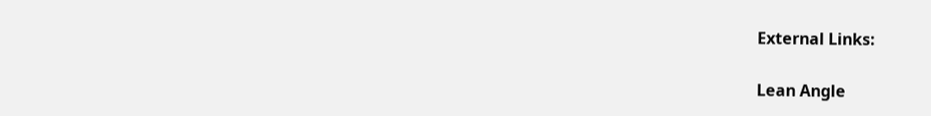External Links:

Lean Angle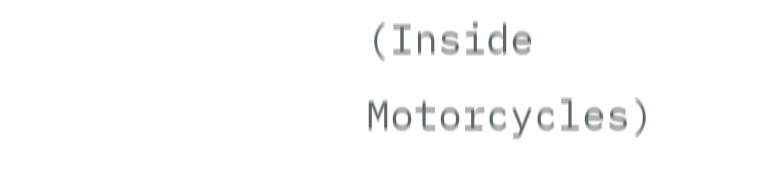(Inside Motorcycles)